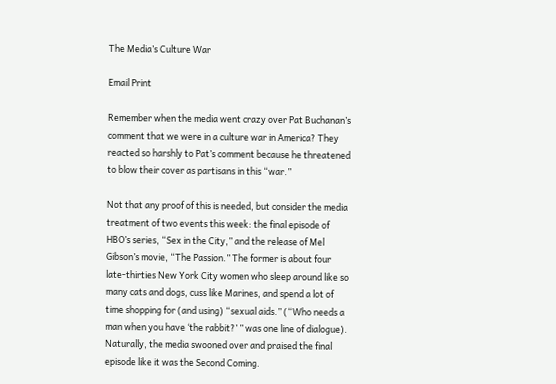The Media’s Culture War

Email Print

Remember when the media went crazy over Pat Buchanan’s comment that we were in a culture war in America? They reacted so harshly to Pat’s comment because he threatened to blow their cover as partisans in this “war.”

Not that any proof of this is needed, but consider the media treatment of two events this week: the final episode of HBO’s series, “Sex in the City,” and the release of Mel Gibson’s movie, “The Passion.” The former is about four late-thirties New York City women who sleep around like so many cats and dogs, cuss like Marines, and spend a lot of time shopping for (and using) “sexual aids.” (“Who needs a man when you have ‘the rabbit?’ ” was one line of dialogue). Naturally, the media swooned over and praised the final episode like it was the Second Coming.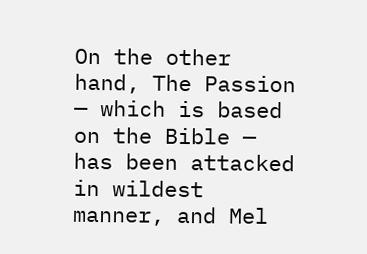On the other hand, The Passion — which is based on the Bible — has been attacked in wildest manner, and Mel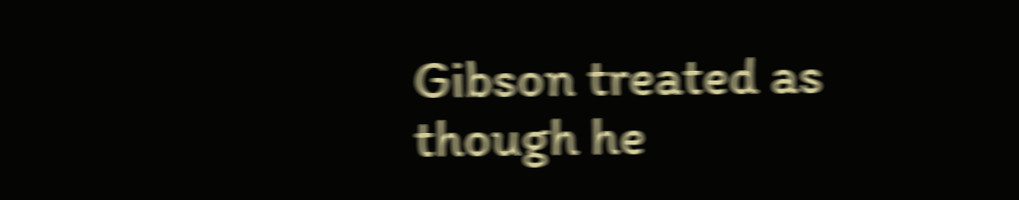Gibson treated as though he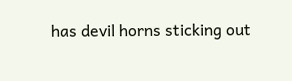has devil horns sticking out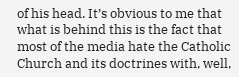of his head. It’s obvious to me that what is behind this is the fact that most of the media hate the Catholic Church and its doctrines with, well,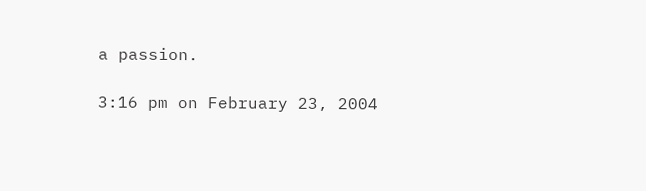a passion.

3:16 pm on February 23, 2004